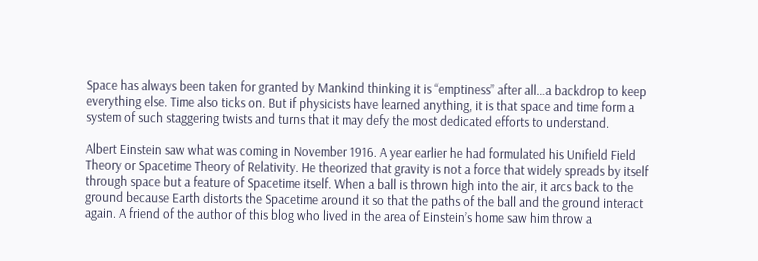Space has always been taken for granted by Mankind thinking it is “emptiness” after all…a backdrop to keep everything else. Time also ticks on. But if physicists have learned anything, it is that space and time form a system of such staggering twists and turns that it may defy the most dedicated efforts to understand.

Albert Einstein saw what was coming in November 1916. A year earlier he had formulated his Unifield Field Theory or Spacetime Theory of Relativity. He theorized that gravity is not a force that widely spreads by itself through space but a feature of Spacetime itself. When a ball is thrown high into the air, it arcs back to the ground because Earth distorts the Spacetime around it so that the paths of the ball and the ground interact again. A friend of the author of this blog who lived in the area of Einstein’s home saw him throw a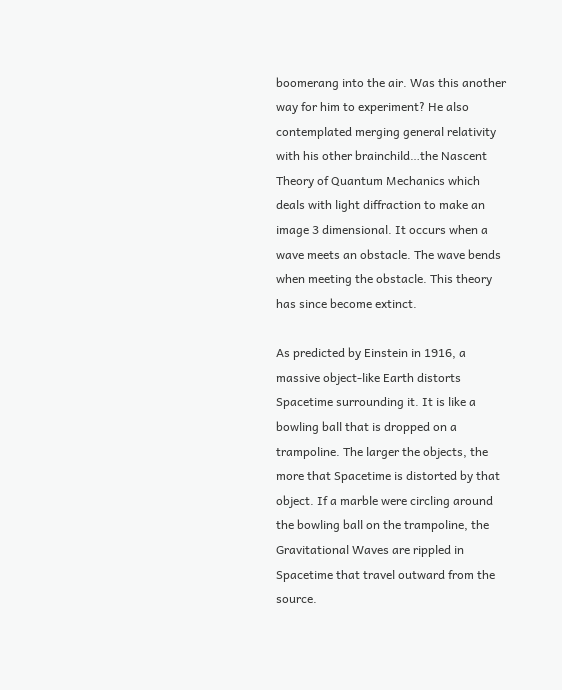boomerang into the air. Was this another way for him to experiment? He also contemplated merging general relativity with his other brainchild…the Nascent Theory of Quantum Mechanics which deals with light diffraction to make an image 3 dimensional. It occurs when a wave meets an obstacle. The wave bends when meeting the obstacle. This theory has since become extinct.

As predicted by Einstein in 1916, a massive object-like Earth distorts Spacetime surrounding it. It is like a bowling ball that is dropped on a trampoline. The larger the objects, the more that Spacetime is distorted by that object. If a marble were circling around the bowling ball on the trampoline, the Gravitational Waves are rippled in Spacetime that travel outward from the source.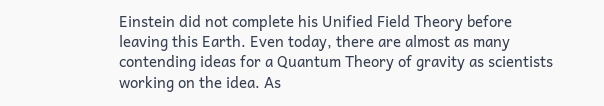Einstein did not complete his Unified Field Theory before leaving this Earth. Even today, there are almost as many contending ideas for a Quantum Theory of gravity as scientists working on the idea. As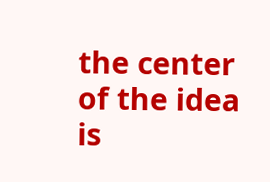the center of the idea is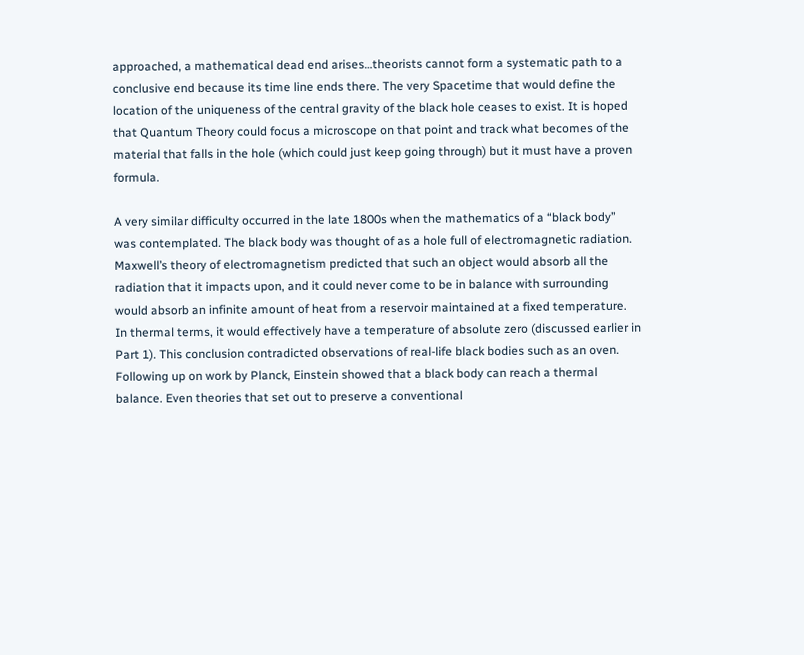approached, a mathematical dead end arises…theorists cannot form a systematic path to a conclusive end because its time line ends there. The very Spacetime that would define the location of the uniqueness of the central gravity of the black hole ceases to exist. It is hoped that Quantum Theory could focus a microscope on that point and track what becomes of the material that falls in the hole (which could just keep going through) but it must have a proven formula.

A very similar difficulty occurred in the late 1800s when the mathematics of a “black body” was contemplated. The black body was thought of as a hole full of electromagnetic radiation. Maxwell’s theory of electromagnetism predicted that such an object would absorb all the radiation that it impacts upon, and it could never come to be in balance with surrounding would absorb an infinite amount of heat from a reservoir maintained at a fixed temperature. In thermal terms, it would effectively have a temperature of absolute zero (discussed earlier in Part 1). This conclusion contradicted observations of real-life black bodies such as an oven. Following up on work by Planck, Einstein showed that a black body can reach a thermal balance. Even theories that set out to preserve a conventional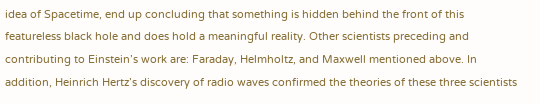idea of Spacetime, end up concluding that something is hidden behind the front of this featureless black hole and does hold a meaningful reality. Other scientists preceding and contributing to Einstein’s work are: Faraday, Helmholtz, and Maxwell mentioned above. In addition, Heinrich Hertz’s discovery of radio waves confirmed the theories of these three scientists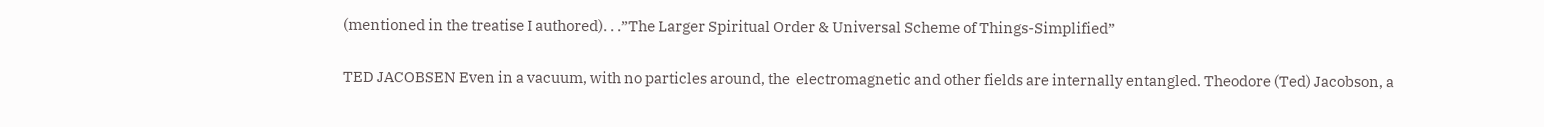(mentioned in the treatise I authored). . .”The Larger Spiritual Order & Universal Scheme of Things-Simplified”

TED JACOBSEN Even in a vacuum, with no particles around, the  electromagnetic and other fields are internally entangled. Theodore (Ted) Jacobson, a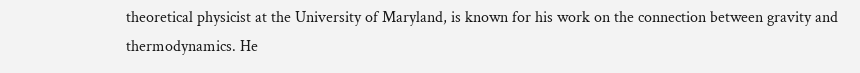theoretical physicist at the University of Maryland, is known for his work on the connection between gravity and thermodynamics. He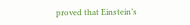proved that Einstein’s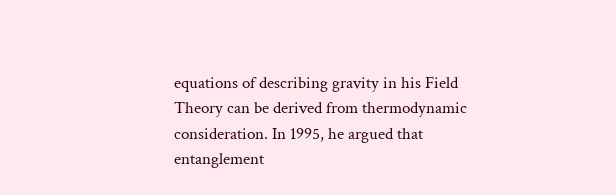equations of describing gravity in his Field Theory can be derived from thermodynamic consideration. In 1995, he argued that entanglement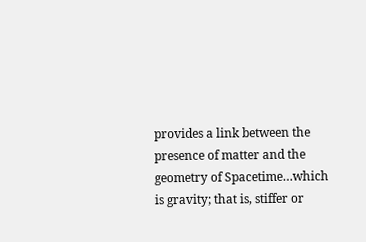provides a link between the presence of matter and the geometry of Spacetime…which is gravity; that is, stiffer or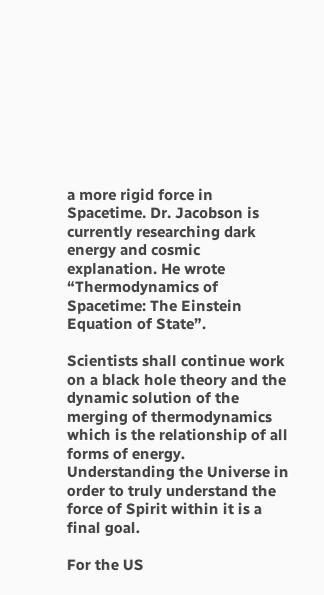a more rigid force in Spacetime. Dr. Jacobson is currently researching dark energy and cosmic explanation. He wrote “Thermodynamics of Spacetime: The Einstein Equation of State”.

Scientists shall continue work on a black hole theory and the dynamic solution of the merging of thermodynamics which is the relationship of all forms of energy. Understanding the Universe in order to truly understand the force of Spirit within it is a final goal.

For the US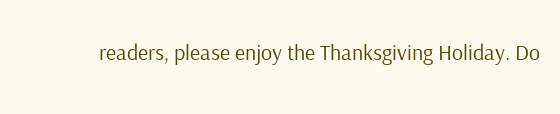readers, please enjoy the Thanksgiving Holiday. Do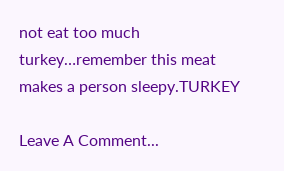not eat too much turkey…remember this meat makes a person sleepy.TURKEY

Leave A Comment...